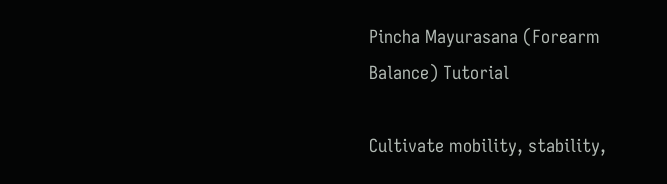Pincha Mayurasana (Forearm Balance) Tutorial

Cultivate mobility, stability,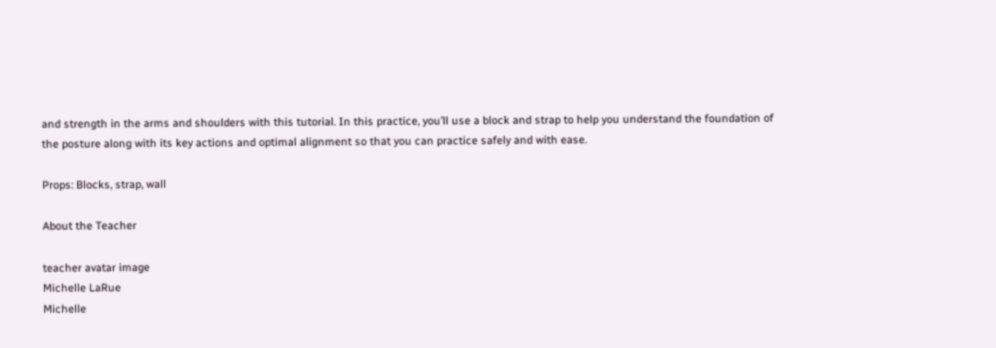and strength in the arms and shoulders with this tutorial. In this practice, you’ll use a block and strap to help you understand the foundation of the posture along with its key actions and optimal alignment so that you can practice safely and with ease.

Props: Blocks, strap, wall

About the Teacher

teacher avatar image
Michelle LaRue
Michelle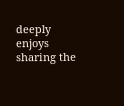deeply enjoys sharing the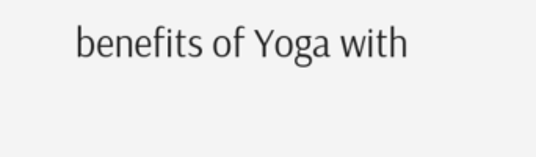benefits of Yoga with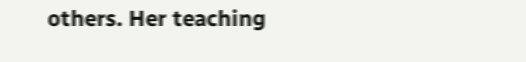others. Her teaching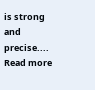is strong and precise.... Read more